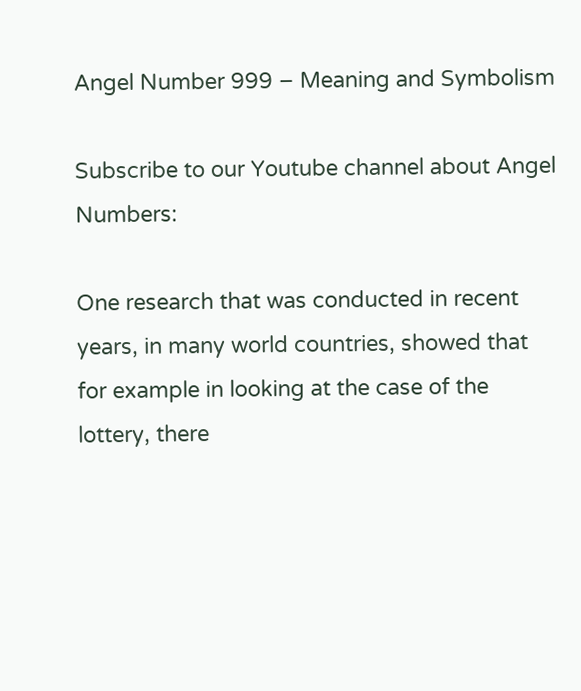Angel Number 999 – Meaning and Symbolism

Subscribe to our Youtube channel about Angel Numbers:

One research that was conducted in recent years, in many world countries, showed that for example in looking at the case of the lottery, there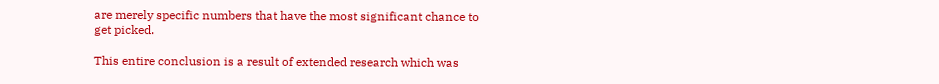are merely specific numbers that have the most significant chance to get picked.

This entire conclusion is a result of extended research which was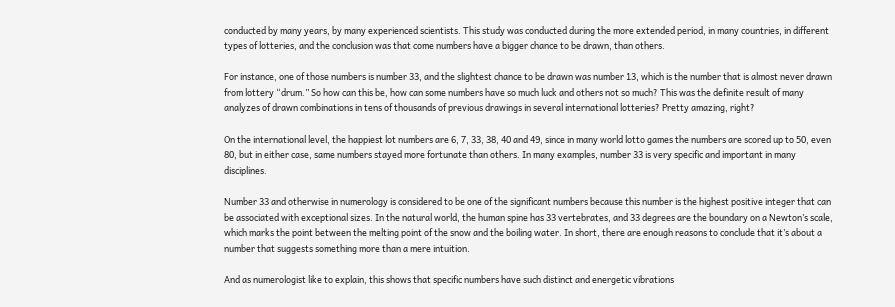conducted by many years, by many experienced scientists. This study was conducted during the more extended period, in many countries, in different types of lotteries, and the conclusion was that come numbers have a bigger chance to be drawn, than others.

For instance, one of those numbers is number 33, and the slightest chance to be drawn was number 13, which is the number that is almost never drawn from lottery “drum.” So how can this be, how can some numbers have so much luck and others not so much? This was the definite result of many analyzes of drawn combinations in tens of thousands of previous drawings in several international lotteries? Pretty amazing, right?

On the international level, the happiest lot numbers are 6, 7, 33, 38, 40 and 49, since in many world lotto games the numbers are scored up to 50, even 80, but in either case, same numbers stayed more fortunate than others. In many examples, number 33 is very specific and important in many disciplines.

Number 33 and otherwise in numerology is considered to be one of the significant numbers because this number is the highest positive integer that can be associated with exceptional sizes. In the natural world, the human spine has 33 vertebrates, and 33 degrees are the boundary on a Newton’s scale, which marks the point between the melting point of the snow and the boiling water. In short, there are enough reasons to conclude that it’s about a number that suggests something more than a mere intuition.

And as numerologist like to explain, this shows that specific numbers have such distinct and energetic vibrations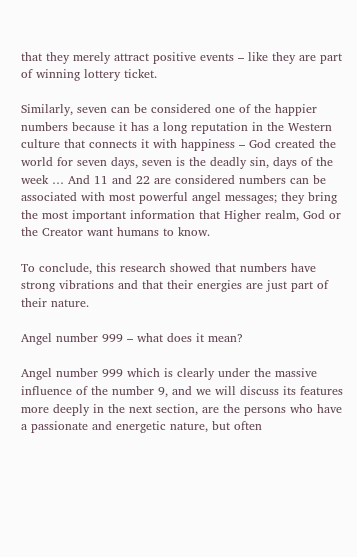that they merely attract positive events – like they are part of winning lottery ticket.

Similarly, seven can be considered one of the happier numbers because it has a long reputation in the Western culture that connects it with happiness – God created the world for seven days, seven is the deadly sin, days of the week … And 11 and 22 are considered numbers can be associated with most powerful angel messages; they bring the most important information that Higher realm, God or the Creator want humans to know.

To conclude, this research showed that numbers have strong vibrations and that their energies are just part of their nature.

Angel number 999 – what does it mean?

Angel number 999 which is clearly under the massive influence of the number 9, and we will discuss its features more deeply in the next section, are the persons who have a passionate and energetic nature, but often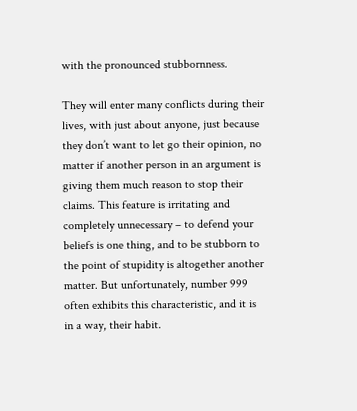with the pronounced stubbornness.

They will enter many conflicts during their lives, with just about anyone, just because they don’t want to let go their opinion, no matter if another person in an argument is giving them much reason to stop their claims. This feature is irritating and completely unnecessary – to defend your beliefs is one thing, and to be stubborn to the point of stupidity is altogether another matter. But unfortunately, number 999 often exhibits this characteristic, and it is in a way, their habit.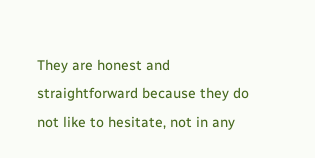They are honest and straightforward because they do not like to hesitate, not in any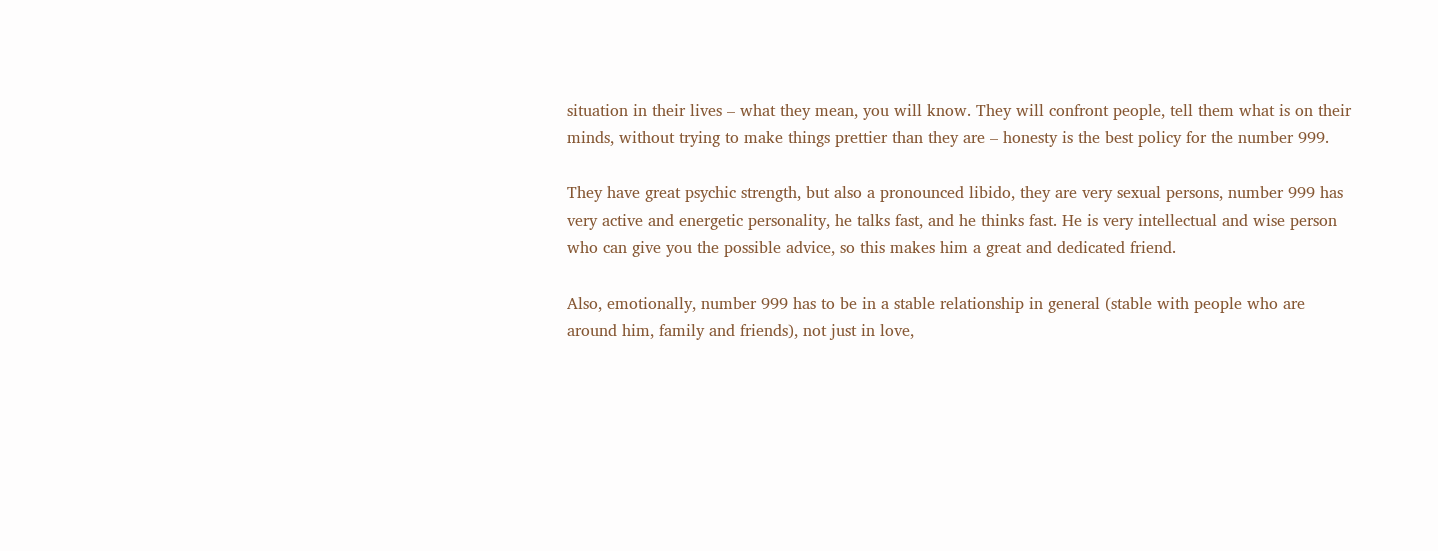situation in their lives – what they mean, you will know. They will confront people, tell them what is on their minds, without trying to make things prettier than they are – honesty is the best policy for the number 999.

They have great psychic strength, but also a pronounced libido, they are very sexual persons, number 999 has very active and energetic personality, he talks fast, and he thinks fast. He is very intellectual and wise person who can give you the possible advice, so this makes him a great and dedicated friend.

Also, emotionally, number 999 has to be in a stable relationship in general (stable with people who are around him, family and friends), not just in love,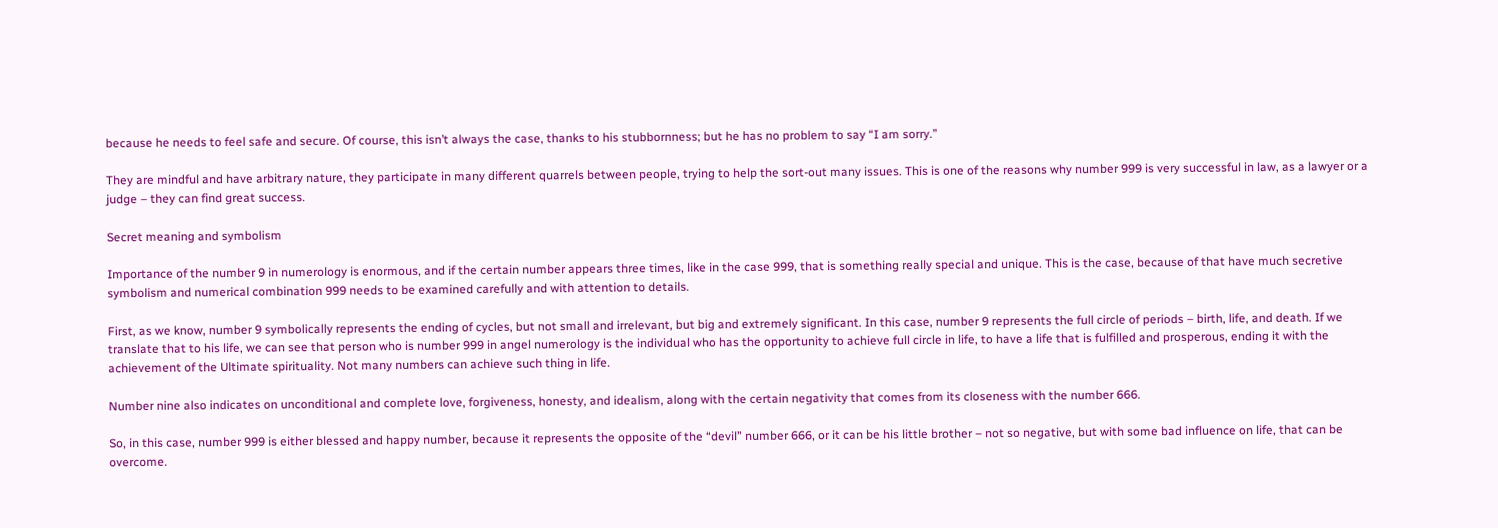because he needs to feel safe and secure. Of course, this isn’t always the case, thanks to his stubbornness; but he has no problem to say “I am sorry.”

They are mindful and have arbitrary nature, they participate in many different quarrels between people, trying to help the sort-out many issues. This is one of the reasons why number 999 is very successful in law, as a lawyer or a judge – they can find great success.

Secret meaning and symbolism

Importance of the number 9 in numerology is enormous, and if the certain number appears three times, like in the case 999, that is something really special and unique. This is the case, because of that have much secretive symbolism and numerical combination 999 needs to be examined carefully and with attention to details.

First, as we know, number 9 symbolically represents the ending of cycles, but not small and irrelevant, but big and extremely significant. In this case, number 9 represents the full circle of periods – birth, life, and death. If we translate that to his life, we can see that person who is number 999 in angel numerology is the individual who has the opportunity to achieve full circle in life, to have a life that is fulfilled and prosperous, ending it with the achievement of the Ultimate spirituality. Not many numbers can achieve such thing in life.

Number nine also indicates on unconditional and complete love, forgiveness, honesty, and idealism, along with the certain negativity that comes from its closeness with the number 666.

So, in this case, number 999 is either blessed and happy number, because it represents the opposite of the “devil” number 666, or it can be his little brother – not so negative, but with some bad influence on life, that can be overcome.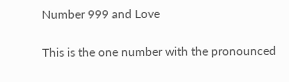Number 999 and Love

This is the one number with the pronounced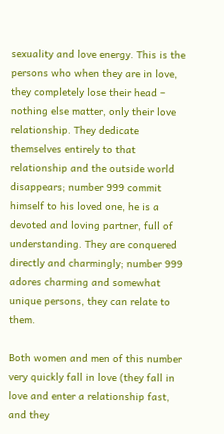sexuality and love energy. This is the persons who when they are in love, they completely lose their head – nothing else matter, only their love relationship. They dedicate themselves entirely to that relationship and the outside world disappears; number 999 commit himself to his loved one, he is a devoted and loving partner, full of understanding. They are conquered directly and charmingly; number 999 adores charming and somewhat unique persons, they can relate to them.

Both women and men of this number very quickly fall in love (they fall in love and enter a relationship fast, and they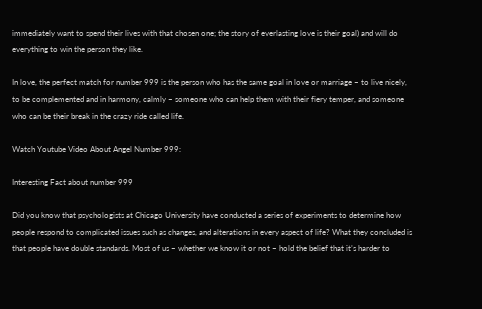immediately want to spend their lives with that chosen one; the story of everlasting love is their goal) and will do everything to win the person they like.

In love, the perfect match for number 999 is the person who has the same goal in love or marriage – to live nicely, to be complemented and in harmony, calmly – someone who can help them with their fiery temper, and someone who can be their break in the crazy ride called life.

Watch Youtube Video About Angel Number 999:

Interesting Fact about number 999

Did you know that psychologists at Chicago University have conducted a series of experiments to determine how people respond to complicated issues such as changes, and alterations in every aspect of life? What they concluded is that people have double standards. Most of us – whether we know it or not – hold the belief that it’s harder to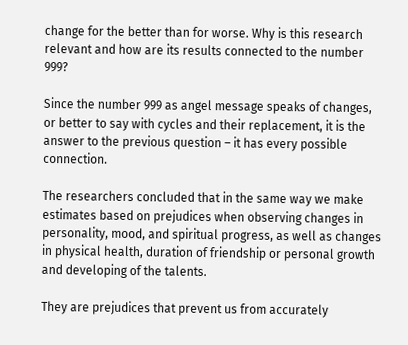change for the better than for worse. Why is this research relevant and how are its results connected to the number 999?

Since the number 999 as angel message speaks of changes, or better to say with cycles and their replacement, it is the answer to the previous question – it has every possible connection.

The researchers concluded that in the same way we make estimates based on prejudices when observing changes in personality, mood, and spiritual progress, as well as changes in physical health, duration of friendship or personal growth and developing of the talents.

They are prejudices that prevent us from accurately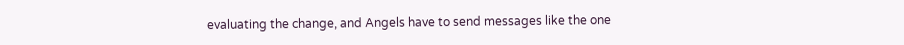evaluating the change, and Angels have to send messages like the one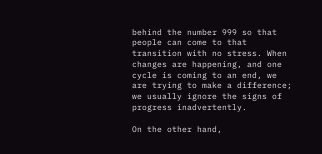behind the number 999 so that people can come to that transition with no stress. When changes are happening, and one cycle is coming to an end, we are trying to make a difference; we usually ignore the signs of progress inadvertently.

On the other hand,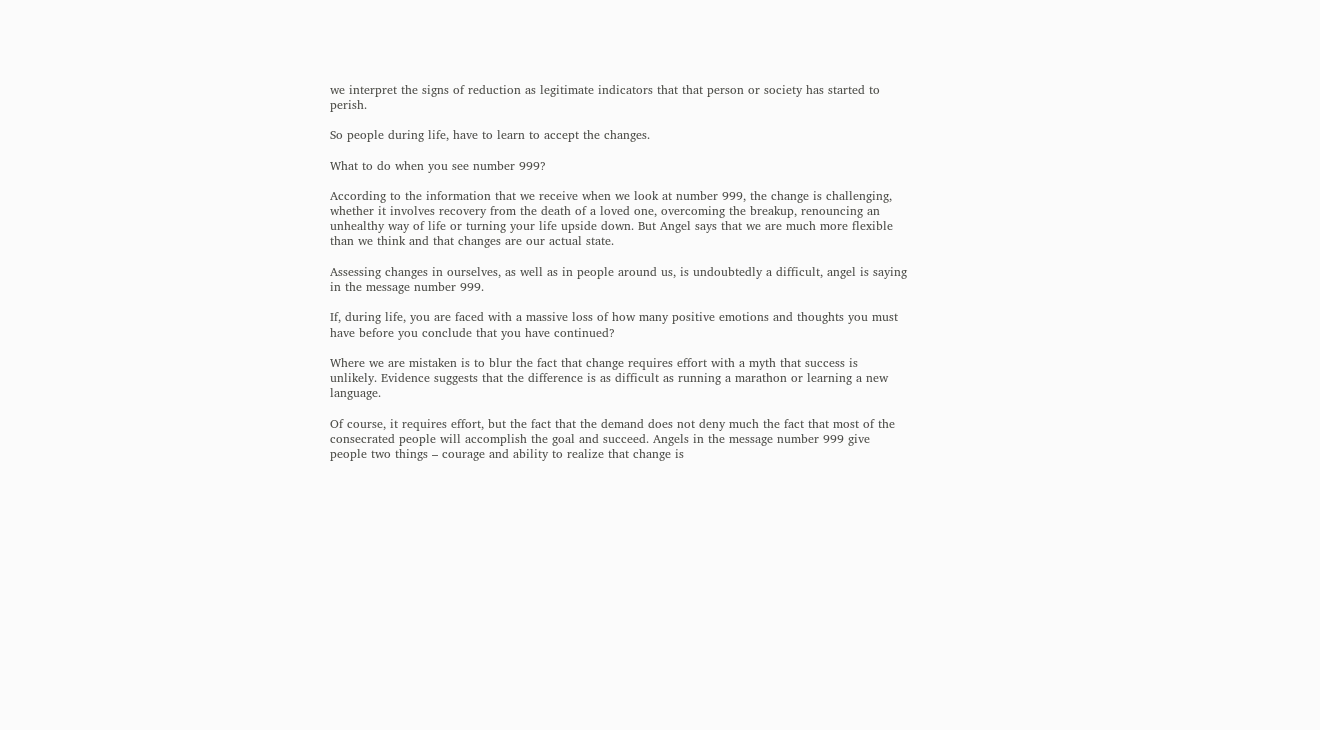we interpret the signs of reduction as legitimate indicators that that person or society has started to perish.

So people during life, have to learn to accept the changes.

What to do when you see number 999?

According to the information that we receive when we look at number 999, the change is challenging, whether it involves recovery from the death of a loved one, overcoming the breakup, renouncing an unhealthy way of life or turning your life upside down. But Angel says that we are much more flexible than we think and that changes are our actual state.

Assessing changes in ourselves, as well as in people around us, is undoubtedly a difficult, angel is saying in the message number 999.

If, during life, you are faced with a massive loss of how many positive emotions and thoughts you must have before you conclude that you have continued?

Where we are mistaken is to blur the fact that change requires effort with a myth that success is unlikely. Evidence suggests that the difference is as difficult as running a marathon or learning a new language.

Of course, it requires effort, but the fact that the demand does not deny much the fact that most of the consecrated people will accomplish the goal and succeed. Angels in the message number 999 give people two things – courage and ability to realize that change is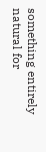something entirely natural for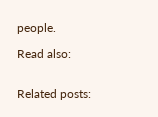people.

Read also:


Related posts: